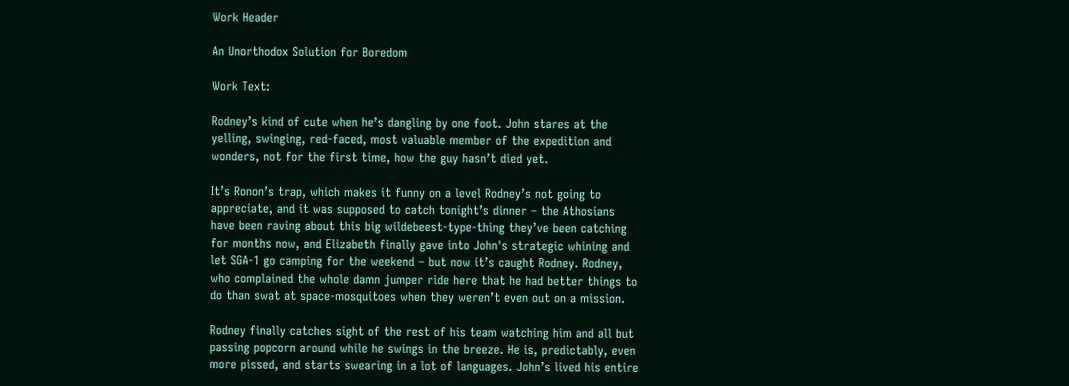Work Header

An Unorthodox Solution for Boredom

Work Text:

Rodney’s kind of cute when he’s dangling by one foot. John stares at the yelling, swinging, red-faced, most valuable member of the expedition and wonders, not for the first time, how the guy hasn’t died yet.

It’s Ronon’s trap, which makes it funny on a level Rodney’s not going to appreciate, and it was supposed to catch tonight’s dinner – the Athosians have been raving about this big wildebeest-type-thing they’ve been catching for months now, and Elizabeth finally gave into John's strategic whining and let SGA-1 go camping for the weekend – but now it’s caught Rodney. Rodney, who complained the whole damn jumper ride here that he had better things to do than swat at space-mosquitoes when they weren’t even out on a mission.

Rodney finally catches sight of the rest of his team watching him and all but passing popcorn around while he swings in the breeze. He is, predictably, even more pissed, and starts swearing in a lot of languages. John’s lived his entire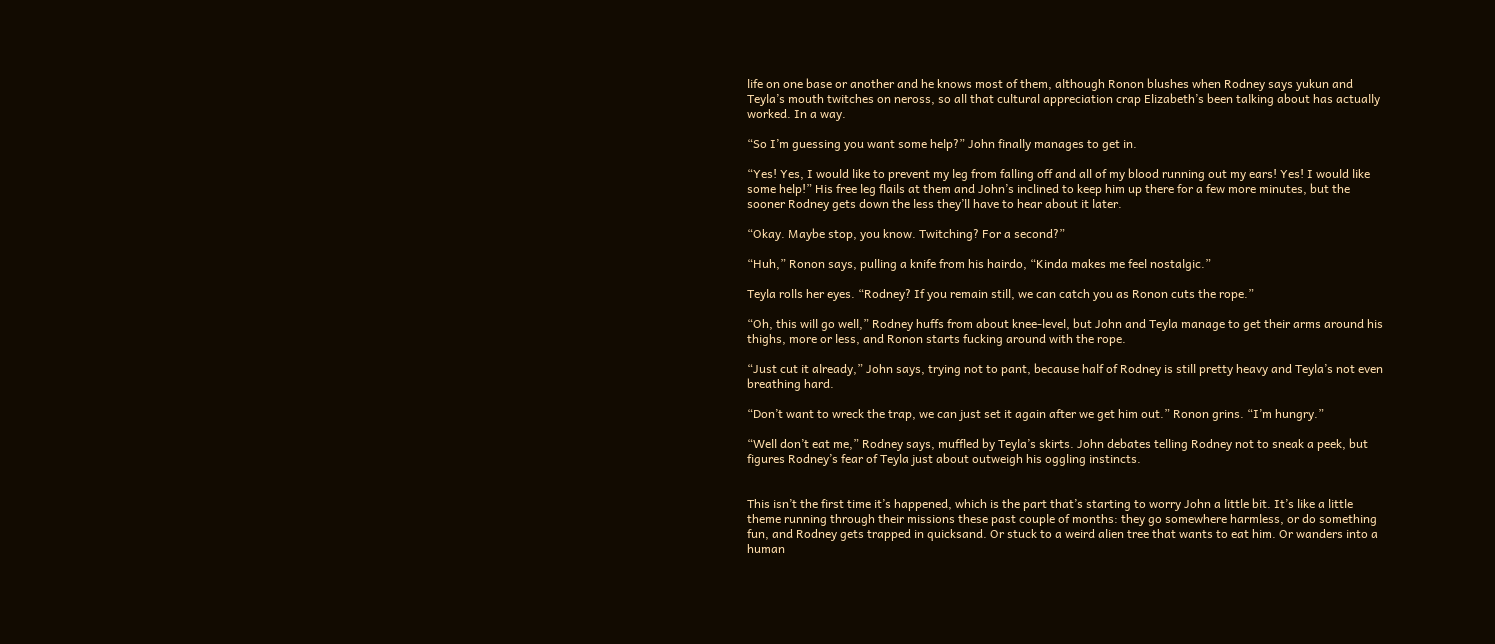life on one base or another and he knows most of them, although Ronon blushes when Rodney says yukun and Teyla’s mouth twitches on neross, so all that cultural appreciation crap Elizabeth’s been talking about has actually worked. In a way.

“So I’m guessing you want some help?” John finally manages to get in.

“Yes! Yes, I would like to prevent my leg from falling off and all of my blood running out my ears! Yes! I would like some help!” His free leg flails at them and John’s inclined to keep him up there for a few more minutes, but the sooner Rodney gets down the less they’ll have to hear about it later.

“Okay. Maybe stop, you know. Twitching? For a second?”

“Huh,” Ronon says, pulling a knife from his hairdo, “Kinda makes me feel nostalgic.”

Teyla rolls her eyes. “Rodney? If you remain still, we can catch you as Ronon cuts the rope.”

“Oh, this will go well,” Rodney huffs from about knee-level, but John and Teyla manage to get their arms around his thighs, more or less, and Ronon starts fucking around with the rope.

“Just cut it already,” John says, trying not to pant, because half of Rodney is still pretty heavy and Teyla’s not even breathing hard.

“Don’t want to wreck the trap, we can just set it again after we get him out.” Ronon grins. “I’m hungry.”

“Well don’t eat me,” Rodney says, muffled by Teyla’s skirts. John debates telling Rodney not to sneak a peek, but figures Rodney’s fear of Teyla just about outweigh his oggling instincts.


This isn’t the first time it’s happened, which is the part that’s starting to worry John a little bit. It’s like a little theme running through their missions these past couple of months: they go somewhere harmless, or do something fun, and Rodney gets trapped in quicksand. Or stuck to a weird alien tree that wants to eat him. Or wanders into a human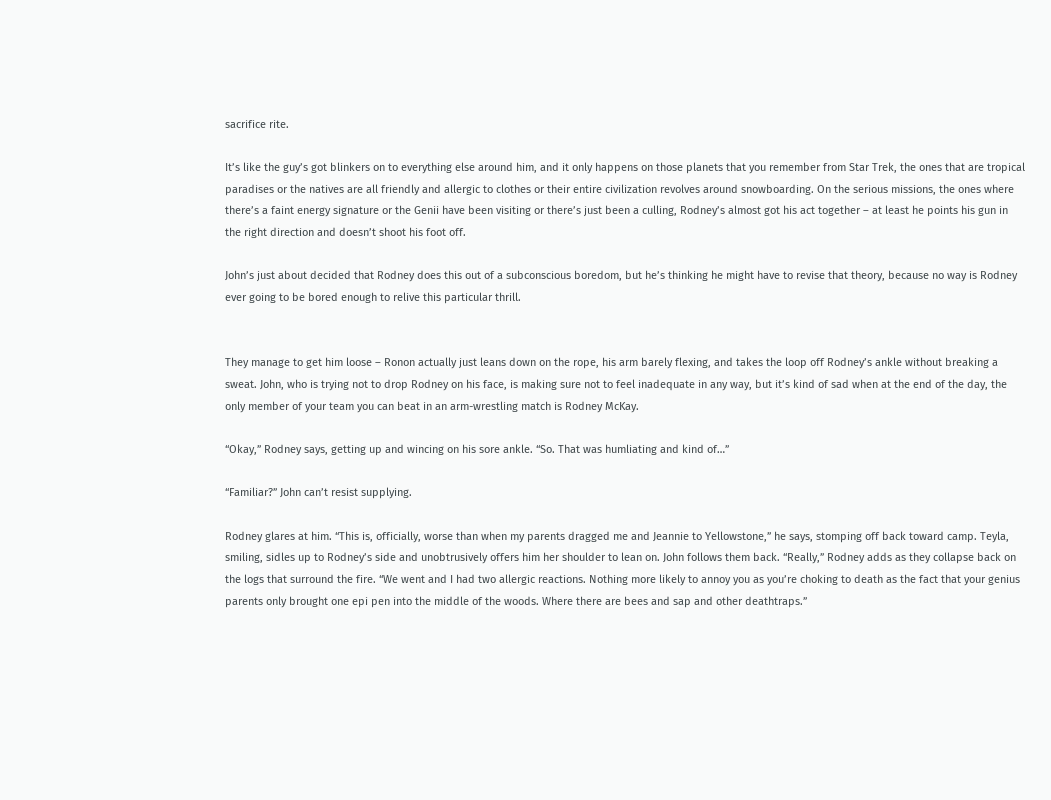sacrifice rite.

It’s like the guy’s got blinkers on to everything else around him, and it only happens on those planets that you remember from Star Trek, the ones that are tropical paradises or the natives are all friendly and allergic to clothes or their entire civilization revolves around snowboarding. On the serious missions, the ones where there’s a faint energy signature or the Genii have been visiting or there’s just been a culling, Rodney’s almost got his act together – at least he points his gun in the right direction and doesn’t shoot his foot off.

John’s just about decided that Rodney does this out of a subconscious boredom, but he’s thinking he might have to revise that theory, because no way is Rodney ever going to be bored enough to relive this particular thrill.


They manage to get him loose – Ronon actually just leans down on the rope, his arm barely flexing, and takes the loop off Rodney’s ankle without breaking a sweat. John, who is trying not to drop Rodney on his face, is making sure not to feel inadequate in any way, but it’s kind of sad when at the end of the day, the only member of your team you can beat in an arm-wrestling match is Rodney McKay.

“Okay,” Rodney says, getting up and wincing on his sore ankle. “So. That was humliating and kind of…”

“Familiar?” John can’t resist supplying.

Rodney glares at him. “This is, officially, worse than when my parents dragged me and Jeannie to Yellowstone,” he says, stomping off back toward camp. Teyla, smiling, sidles up to Rodney’s side and unobtrusively offers him her shoulder to lean on. John follows them back. “Really,” Rodney adds as they collapse back on the logs that surround the fire. “We went and I had two allergic reactions. Nothing more likely to annoy you as you’re choking to death as the fact that your genius parents only brought one epi pen into the middle of the woods. Where there are bees and sap and other deathtraps.”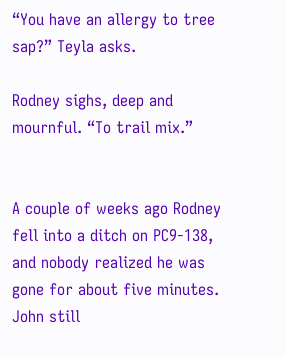“You have an allergy to tree sap?” Teyla asks.

Rodney sighs, deep and mournful. “To trail mix.”


A couple of weeks ago Rodney fell into a ditch on PC9-138, and nobody realized he was gone for about five minutes. John still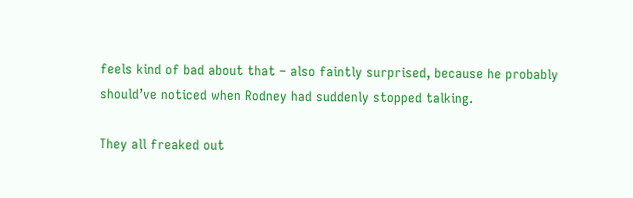feels kind of bad about that – also faintly surprised, because he probably should’ve noticed when Rodney had suddenly stopped talking.

They all freaked out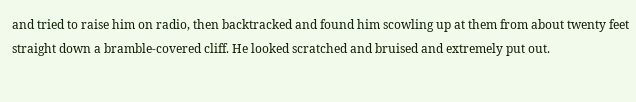and tried to raise him on radio, then backtracked and found him scowling up at them from about twenty feet straight down a bramble-covered cliff. He looked scratched and bruised and extremely put out.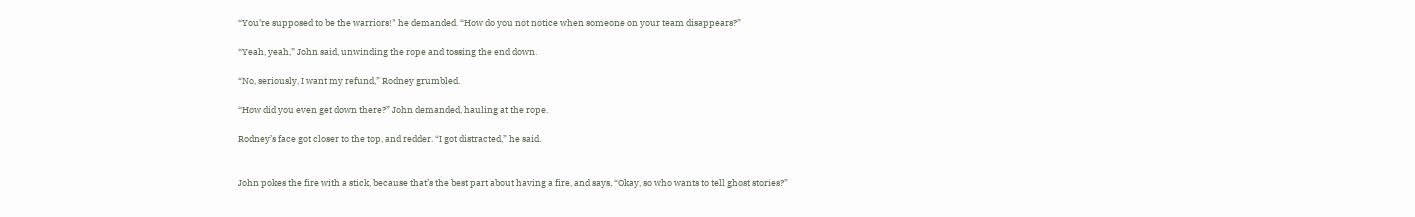“You’re supposed to be the warriors!" he demanded. “How do you not notice when someone on your team disappears?”

“Yeah, yeah,” John said, unwinding the rope and tossing the end down.

“No, seriously, I want my refund,” Rodney grumbled.

“How did you even get down there?” John demanded, hauling at the rope.

Rodney’s face got closer to the top, and redder. “I got distracted,” he said.


John pokes the fire with a stick, because that’s the best part about having a fire, and says, “Okay, so who wants to tell ghost stories?”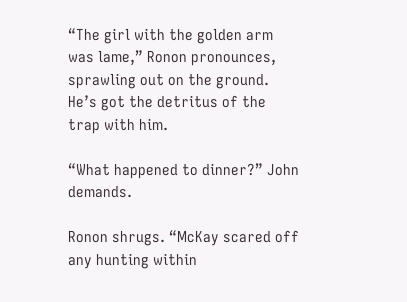“The girl with the golden arm was lame,” Ronon pronounces, sprawling out on the ground. He’s got the detritus of the trap with him.

“What happened to dinner?” John demands.

Ronon shrugs. “McKay scared off any hunting within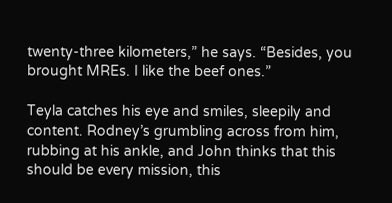twenty-three kilometers,” he says. “Besides, you brought MREs. I like the beef ones.”

Teyla catches his eye and smiles, sleepily and content. Rodney’s grumbling across from him, rubbing at his ankle, and John thinks that this should be every mission, this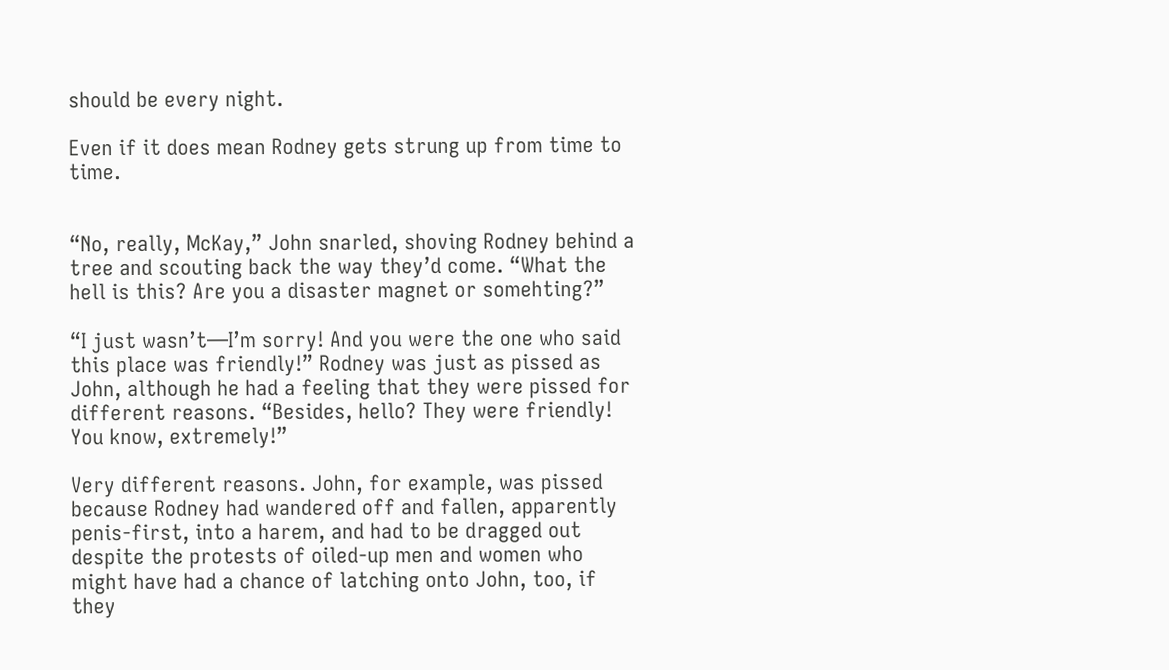should be every night.

Even if it does mean Rodney gets strung up from time to time.


“No, really, McKay,” John snarled, shoving Rodney behind a tree and scouting back the way they’d come. “What the hell is this? Are you a disaster magnet or somehting?”

“I just wasn’t—I’m sorry! And you were the one who said this place was friendly!” Rodney was just as pissed as John, although he had a feeling that they were pissed for different reasons. “Besides, hello? They were friendly! You know, extremely!”

Very different reasons. John, for example, was pissed because Rodney had wandered off and fallen, apparently penis-first, into a harem, and had to be dragged out despite the protests of oiled-up men and women who might have had a chance of latching onto John, too, if they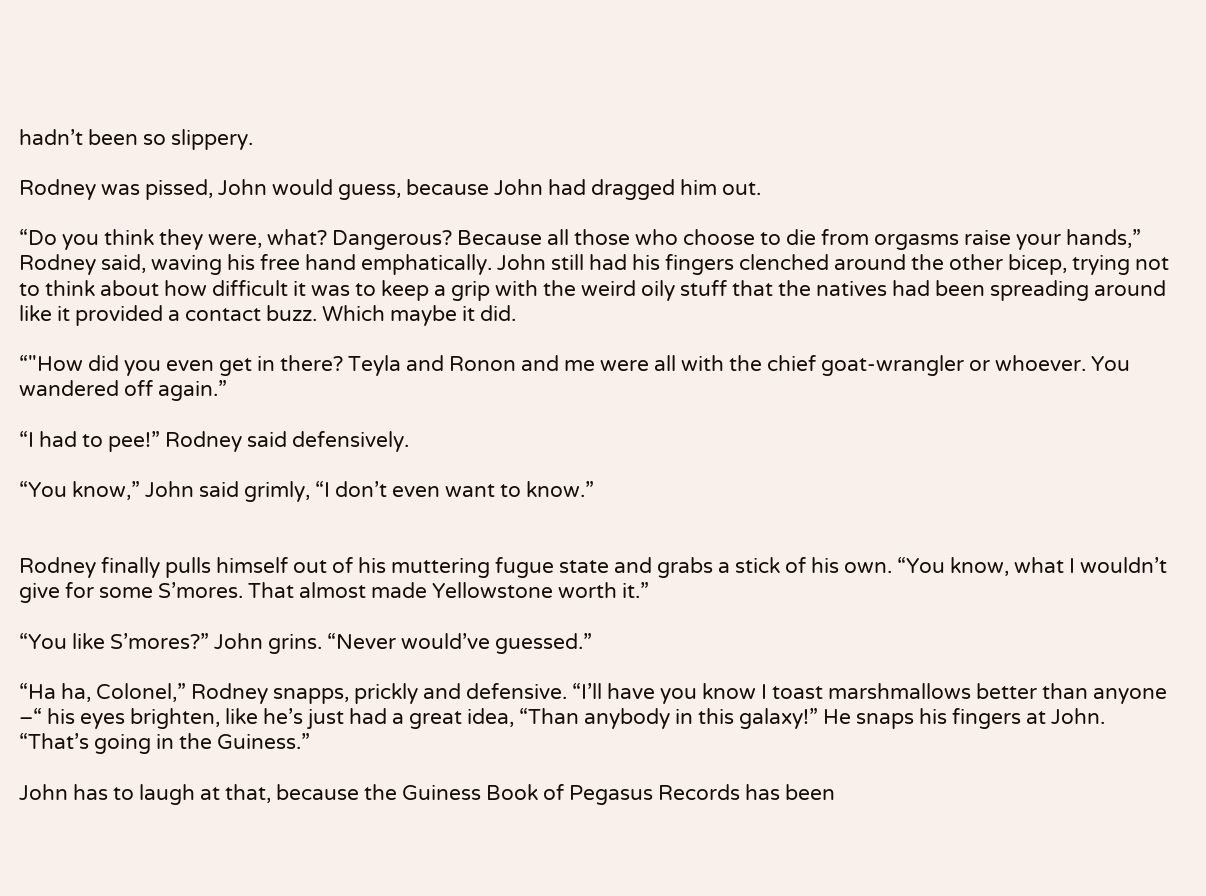hadn’t been so slippery.

Rodney was pissed, John would guess, because John had dragged him out.

“Do you think they were, what? Dangerous? Because all those who choose to die from orgasms raise your hands,” Rodney said, waving his free hand emphatically. John still had his fingers clenched around the other bicep, trying not to think about how difficult it was to keep a grip with the weird oily stuff that the natives had been spreading around like it provided a contact buzz. Which maybe it did.

“"How did you even get in there? Teyla and Ronon and me were all with the chief goat-wrangler or whoever. You wandered off again.”

“I had to pee!” Rodney said defensively.

“You know,” John said grimly, “I don’t even want to know.”


Rodney finally pulls himself out of his muttering fugue state and grabs a stick of his own. “You know, what I wouldn’t give for some S’mores. That almost made Yellowstone worth it.”

“You like S’mores?” John grins. “Never would’ve guessed.”

“Ha ha, Colonel,” Rodney snapps, prickly and defensive. “I’ll have you know I toast marshmallows better than anyone –“ his eyes brighten, like he’s just had a great idea, “Than anybody in this galaxy!” He snaps his fingers at John. “That’s going in the Guiness.”

John has to laugh at that, because the Guiness Book of Pegasus Records has been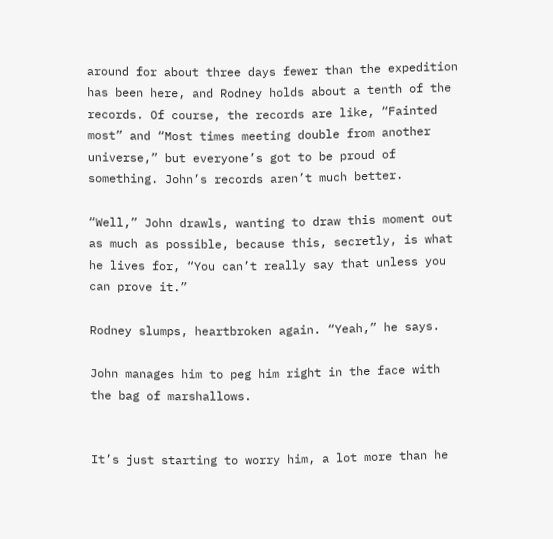around for about three days fewer than the expedition has been here, and Rodney holds about a tenth of the records. Of course, the records are like, “Fainted most” and “Most times meeting double from another universe,” but everyone’s got to be proud of something. John’s records aren’t much better.

“Well,” John drawls, wanting to draw this moment out as much as possible, because this, secretly, is what he lives for, “You can’t really say that unless you can prove it.”

Rodney slumps, heartbroken again. “Yeah,” he says.

John manages him to peg him right in the face with the bag of marshallows.


It’s just starting to worry him, a lot more than he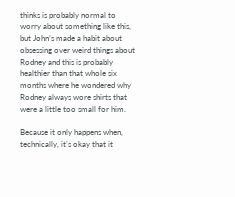thinks is probably normal to worry about something like this, but John’s made a habit about obsessing over weird things about Rodney and this is probably healthier than that whole six months where he wondered why Rodney always wore shirts that were a little too small for him.

Because it only happens when, technically, it’s okay that it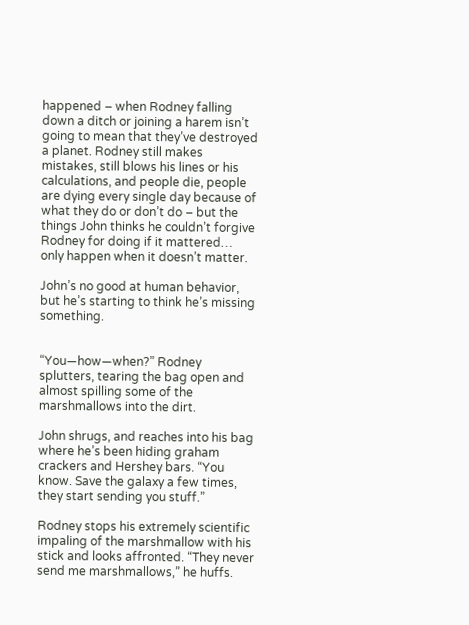happened – when Rodney falling down a ditch or joining a harem isn’t going to mean that they’ve destroyed a planet. Rodney still makes mistakes, still blows his lines or his calculations, and people die, people are dying every single day because of what they do or don’t do – but the things John thinks he couldn’t forgive Rodney for doing if it mattered… only happen when it doesn’t matter.

John’s no good at human behavior, but he’s starting to think he’s missing something.


“You—how—when?” Rodney splutters, tearing the bag open and almost spilling some of the marshmallows into the dirt.

John shrugs, and reaches into his bag where he’s been hiding graham crackers and Hershey bars. “You know. Save the galaxy a few times, they start sending you stuff.”

Rodney stops his extremely scientific impaling of the marshmallow with his stick and looks affronted. “They never send me marshmallows,” he huffs.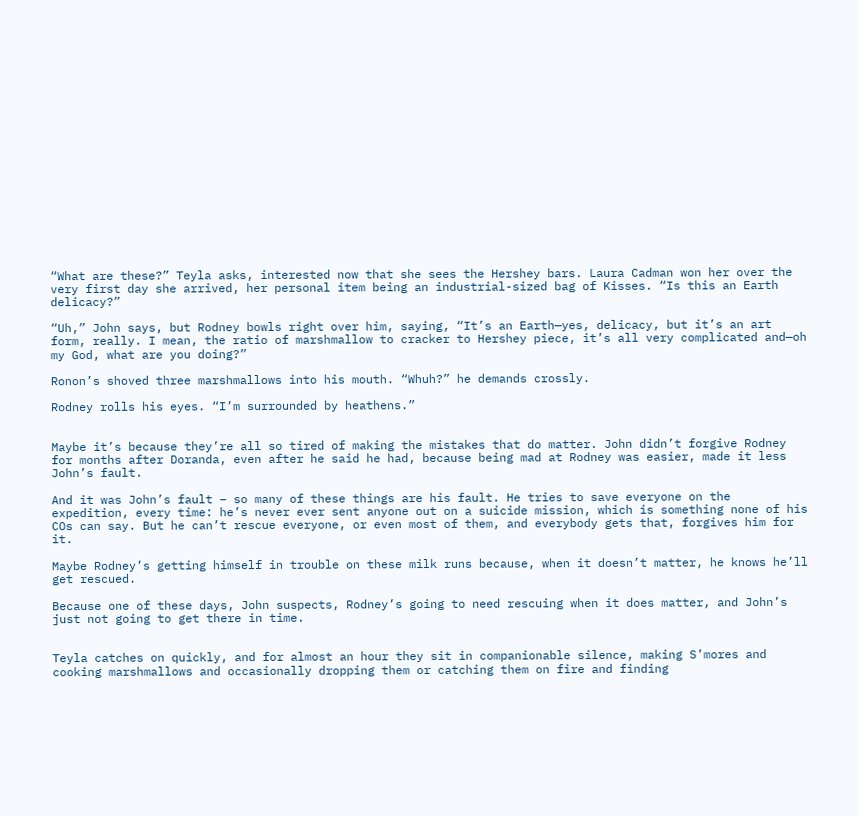“What are these?” Teyla asks, interested now that she sees the Hershey bars. Laura Cadman won her over the very first day she arrived, her personal item being an industrial-sized bag of Kisses. “Is this an Earth delicacy?”

“Uh,” John says, but Rodney bowls right over him, saying, “It’s an Earth—yes, delicacy, but it’s an art form, really. I mean, the ratio of marshmallow to cracker to Hershey piece, it’s all very complicated and—oh my God, what are you doing?”

Ronon’s shoved three marshmallows into his mouth. “Whuh?” he demands crossly.

Rodney rolls his eyes. “I’m surrounded by heathens.”


Maybe it’s because they’re all so tired of making the mistakes that do matter. John didn’t forgive Rodney for months after Doranda, even after he said he had, because being mad at Rodney was easier, made it less John’s fault.

And it was John’s fault – so many of these things are his fault. He tries to save everyone on the expedition, every time: he’s never ever sent anyone out on a suicide mission, which is something none of his COs can say. But he can’t rescue everyone, or even most of them, and everybody gets that, forgives him for it.

Maybe Rodney’s getting himself in trouble on these milk runs because, when it doesn’t matter, he knows he’ll get rescued.

Because one of these days, John suspects, Rodney’s going to need rescuing when it does matter, and John’s just not going to get there in time.


Teyla catches on quickly, and for almost an hour they sit in companionable silence, making S’mores and cooking marshmallows and occasionally dropping them or catching them on fire and finding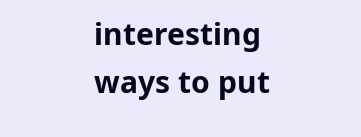interesting ways to put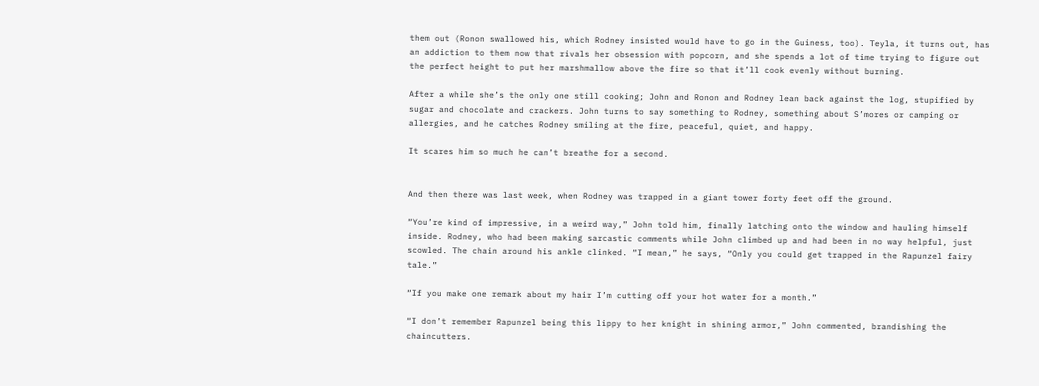them out (Ronon swallowed his, which Rodney insisted would have to go in the Guiness, too). Teyla, it turns out, has an addiction to them now that rivals her obsession with popcorn, and she spends a lot of time trying to figure out the perfect height to put her marshmallow above the fire so that it’ll cook evenly without burning.

After a while she’s the only one still cooking; John and Ronon and Rodney lean back against the log, stupified by sugar and chocolate and crackers. John turns to say something to Rodney, something about S’mores or camping or allergies, and he catches Rodney smiling at the fire, peaceful, quiet, and happy.

It scares him so much he can’t breathe for a second.


And then there was last week, when Rodney was trapped in a giant tower forty feet off the ground.

“You’re kind of impressive, in a weird way,” John told him, finally latching onto the window and hauling himself inside. Rodney, who had been making sarcastic comments while John climbed up and had been in no way helpful, just scowled. The chain around his ankle clinked. “I mean,” he says, “Only you could get trapped in the Rapunzel fairy tale.”

“If you make one remark about my hair I’m cutting off your hot water for a month.”

“I don’t remember Rapunzel being this lippy to her knight in shining armor,” John commented, brandishing the chaincutters.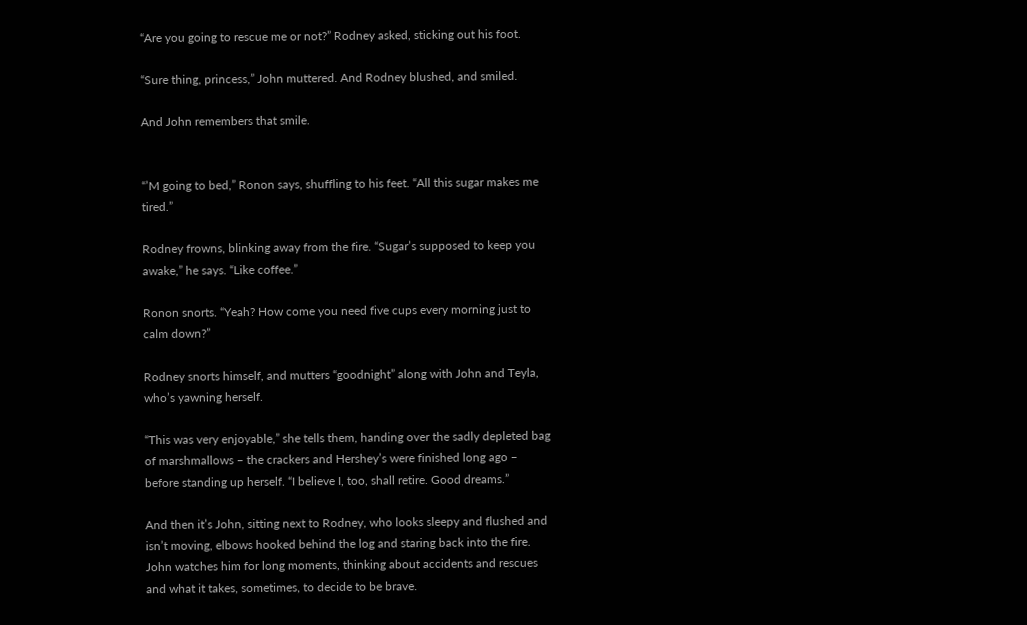“Are you going to rescue me or not?” Rodney asked, sticking out his foot.

“Sure thing, princess,” John muttered. And Rodney blushed, and smiled.

And John remembers that smile.


“’M going to bed,” Ronon says, shuffling to his feet. “All this sugar makes me tired.”

Rodney frowns, blinking away from the fire. “Sugar’s supposed to keep you awake,” he says. “Like coffee.”

Ronon snorts. “Yeah? How come you need five cups every morning just to calm down?”

Rodney snorts himself, and mutters “goodnight” along with John and Teyla, who’s yawning herself.

“This was very enjoyable,” she tells them, handing over the sadly depleted bag of marshmallows – the crackers and Hershey’s were finished long ago – before standing up herself. “I believe I, too, shall retire. Good dreams.”

And then it’s John, sitting next to Rodney, who looks sleepy and flushed and isn’t moving, elbows hooked behind the log and staring back into the fire. John watches him for long moments, thinking about accidents and rescues and what it takes, sometimes, to decide to be brave.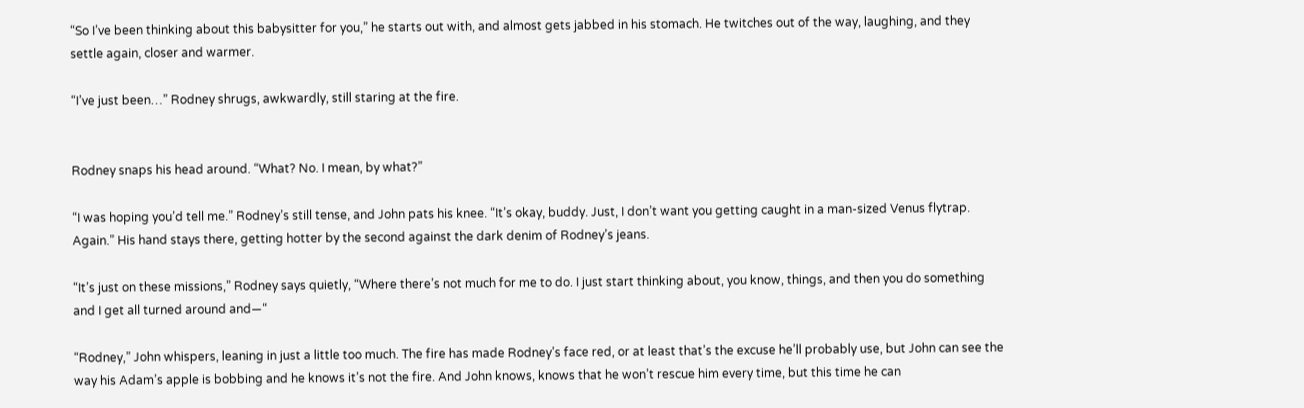“So I’ve been thinking about this babysitter for you,” he starts out with, and almost gets jabbed in his stomach. He twitches out of the way, laughing, and they settle again, closer and warmer.

“I’ve just been…” Rodney shrugs, awkwardly, still staring at the fire.


Rodney snaps his head around. “What? No. I mean, by what?”

“I was hoping you’d tell me.” Rodney’s still tense, and John pats his knee. “It’s okay, buddy. Just, I don’t want you getting caught in a man-sized Venus flytrap. Again.” His hand stays there, getting hotter by the second against the dark denim of Rodney’s jeans.

“It’s just on these missions,” Rodney says quietly, “Where there’s not much for me to do. I just start thinking about, you know, things, and then you do something and I get all turned around and—“

“Rodney,” John whispers, leaning in just a little too much. The fire has made Rodney’s face red, or at least that’s the excuse he’ll probably use, but John can see the way his Adam’s apple is bobbing and he knows it’s not the fire. And John knows, knows that he won’t rescue him every time, but this time he can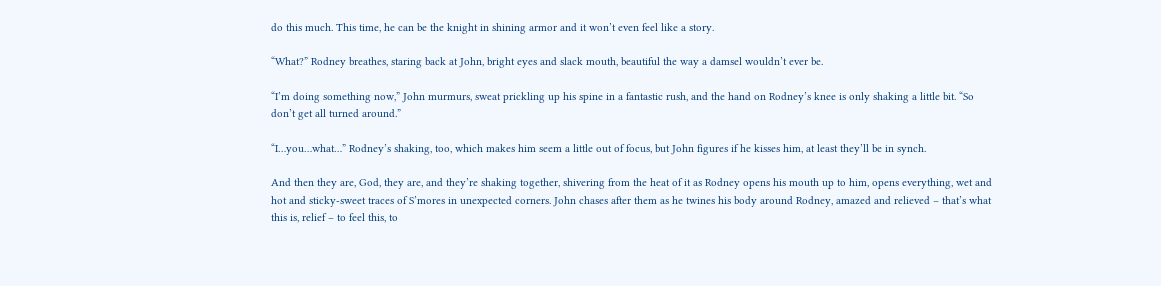do this much. This time, he can be the knight in shining armor and it won’t even feel like a story.

“What?” Rodney breathes, staring back at John, bright eyes and slack mouth, beautiful the way a damsel wouldn’t ever be.

“I’m doing something now,” John murmurs, sweat prickling up his spine in a fantastic rush, and the hand on Rodney’s knee is only shaking a little bit. “So don’t get all turned around.”

“I…you…what…” Rodney’s shaking, too, which makes him seem a little out of focus, but John figures if he kisses him, at least they’ll be in synch.

And then they are, God, they are, and they’re shaking together, shivering from the heat of it as Rodney opens his mouth up to him, opens everything, wet and hot and sticky-sweet traces of S’mores in unexpected corners. John chases after them as he twines his body around Rodney, amazed and relieved – that’s what this is, relief – to feel this, to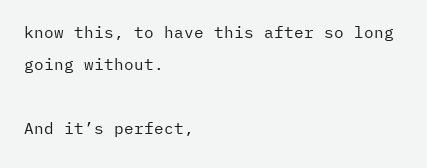know this, to have this after so long going without.

And it’s perfect,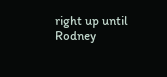right up until Rodney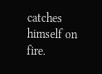catches himself on fire.